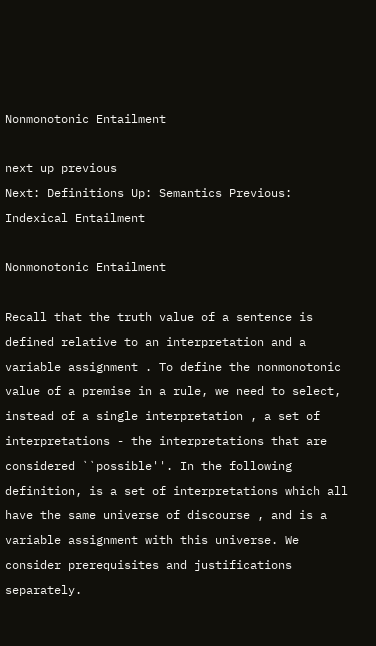Nonmonotonic Entailment

next up previous
Next: Definitions Up: Semantics Previous: Indexical Entailment

Nonmonotonic Entailment

Recall that the truth value of a sentence is defined relative to an interpretation and a variable assignment . To define the nonmonotonic value of a premise in a rule, we need to select, instead of a single interpretation , a set of interpretations - the interpretations that are considered ``possible''. In the following definition, is a set of interpretations which all have the same universe of discourse , and is a variable assignment with this universe. We consider prerequisites and justifications separately.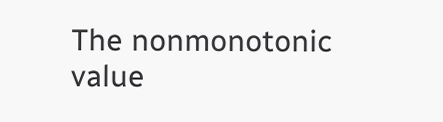The nonmonotonic value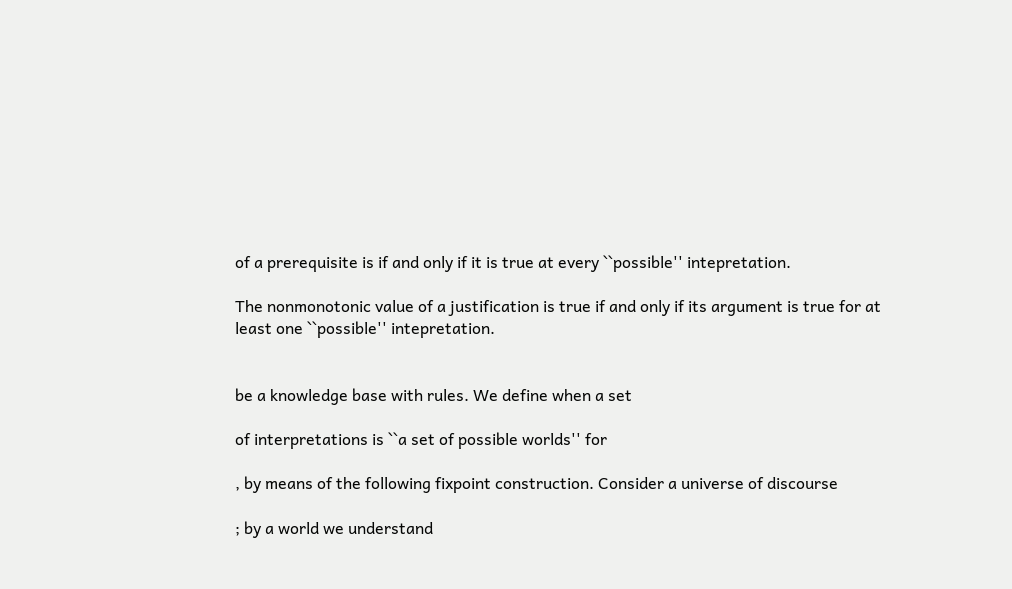of a prerequisite is if and only if it is true at every ``possible'' intepretation.

The nonmonotonic value of a justification is true if and only if its argument is true for at least one ``possible'' intepretation.


be a knowledge base with rules. We define when a set

of interpretations is ``a set of possible worlds'' for

, by means of the following fixpoint construction. Consider a universe of discourse

; by a world we understand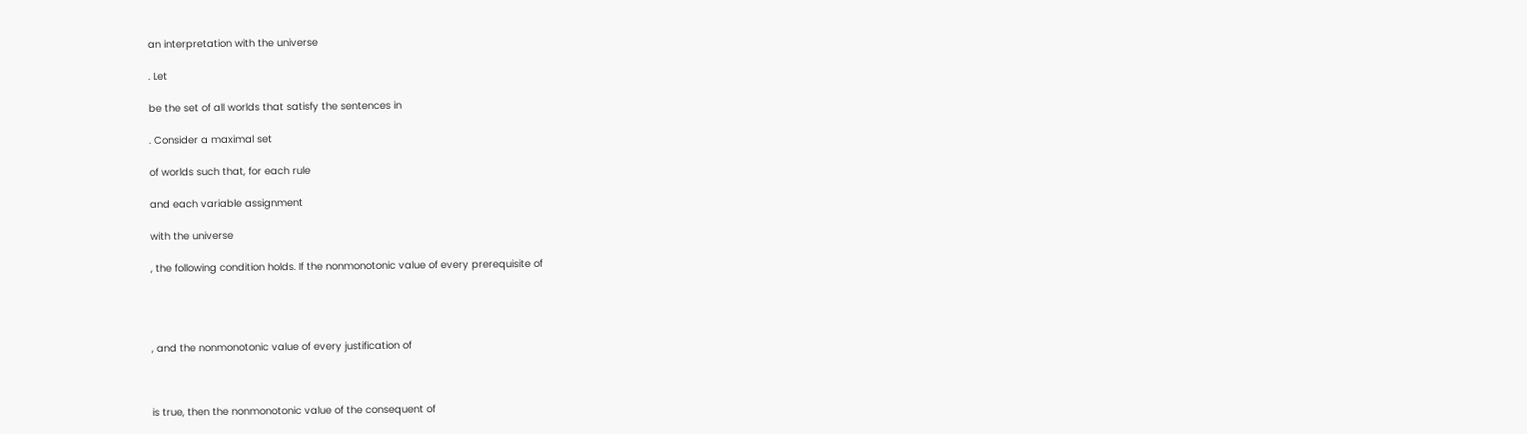an interpretation with the universe

. Let

be the set of all worlds that satisfy the sentences in

. Consider a maximal set

of worlds such that, for each rule

and each variable assignment

with the universe

, the following condition holds. If the nonmonotonic value of every prerequisite of




, and the nonmonotonic value of every justification of



is true, then the nonmonotonic value of the consequent of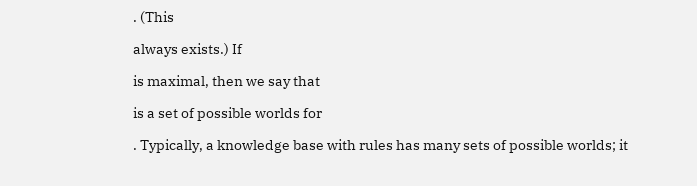. (This

always exists.) If

is maximal, then we say that

is a set of possible worlds for

. Typically, a knowledge base with rules has many sets of possible worlds; it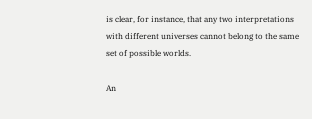is clear, for instance, that any two interpretations with different universes cannot belong to the same set of possible worlds.

An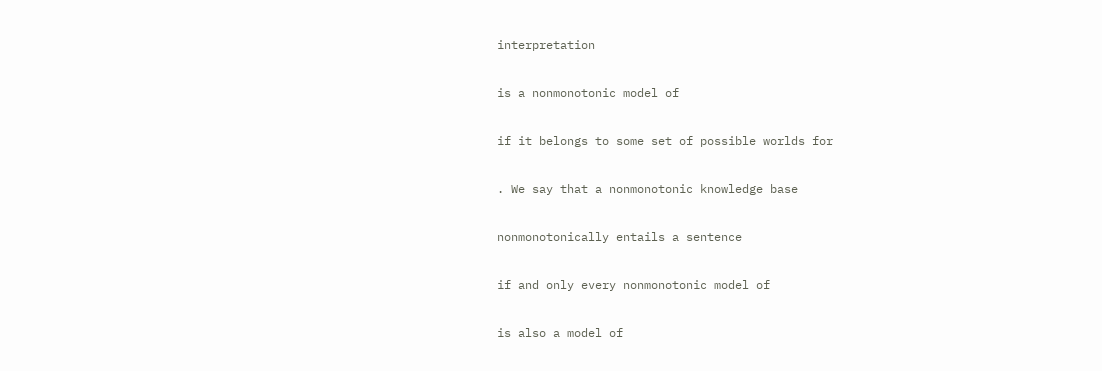interpretation

is a nonmonotonic model of

if it belongs to some set of possible worlds for

. We say that a nonmonotonic knowledge base

nonmonotonically entails a sentence

if and only every nonmonotonic model of

is also a model of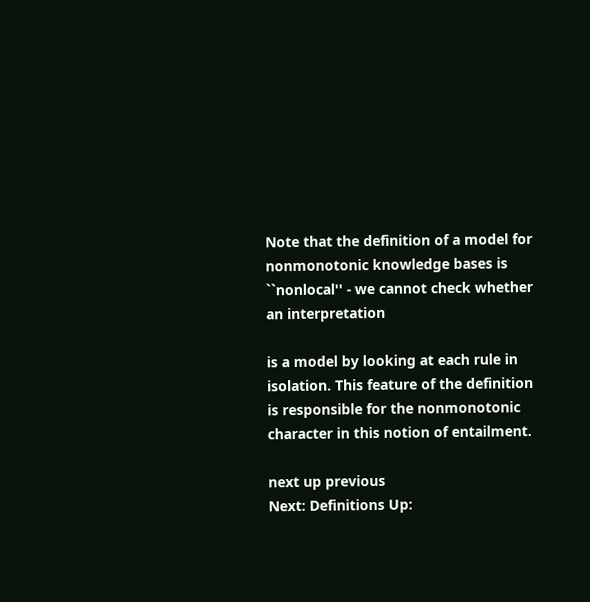Note that the definition of a model for nonmonotonic knowledge bases is ``nonlocal'' - we cannot check whether an interpretation

is a model by looking at each rule in isolation. This feature of the definition is responsible for the nonmonotonic character in this notion of entailment.

next up previous
Next: Definitions Up: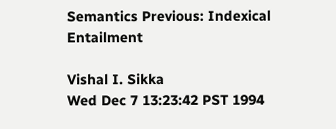Semantics Previous: Indexical Entailment

Vishal I. Sikka
Wed Dec 7 13:23:42 PST 1994